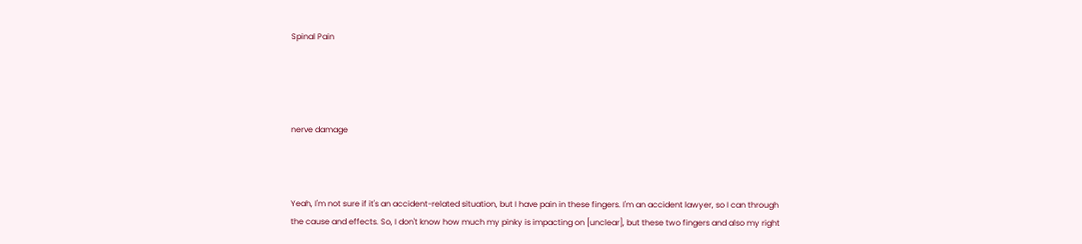Spinal Pain




nerve damage



Yeah, I'm not sure if it's an accident-related situation, but I have pain in these fingers. I'm an accident lawyer, so I can through the cause and effects. So, I don't know how much my pinky is impacting on [unclear], but these two fingers and also my right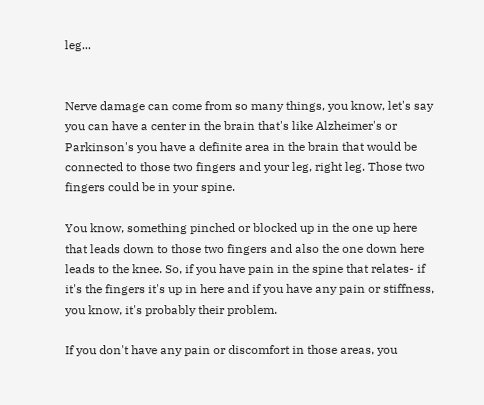leg...


Nerve damage can come from so many things, you know, let's say you can have a center in the brain that's like Alzheimer's or Parkinson's you have a definite area in the brain that would be connected to those two fingers and your leg, right leg. Those two fingers could be in your spine.

You know, something pinched or blocked up in the one up here that leads down to those two fingers and also the one down here leads to the knee. So, if you have pain in the spine that relates- if it's the fingers it's up in here and if you have any pain or stiffness, you know, it's probably their problem.

If you don't have any pain or discomfort in those areas, you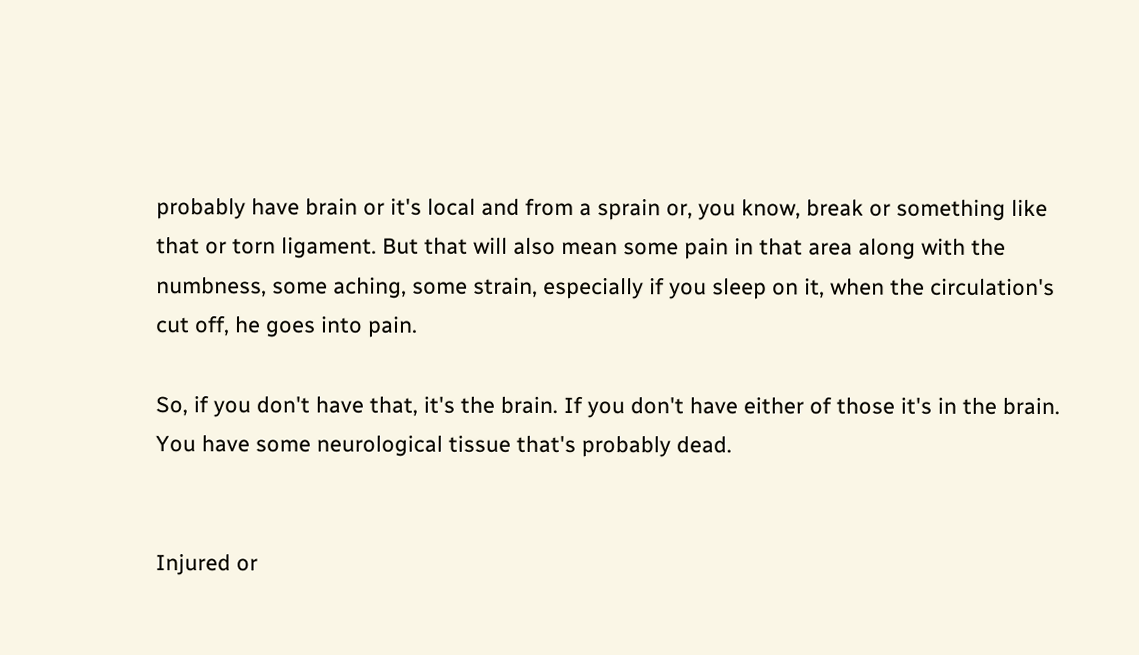probably have brain or it's local and from a sprain or, you know, break or something like that or torn ligament. But that will also mean some pain in that area along with the numbness, some aching, some strain, especially if you sleep on it, when the circulation's cut off, he goes into pain.

So, if you don't have that, it's the brain. If you don't have either of those it's in the brain. You have some neurological tissue that's probably dead.


Injured or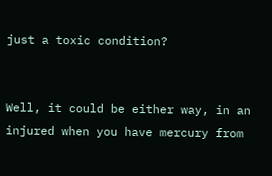just a toxic condition?


Well, it could be either way, in an injured when you have mercury from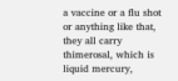a vaccine or a flu shot or anything like that, they all carry thimerosal, which is liquid mercury,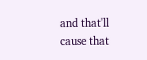and that'll cause that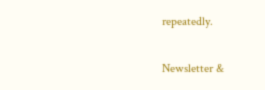repeatedly.

Newsletter &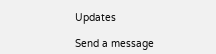Updates

Send a message